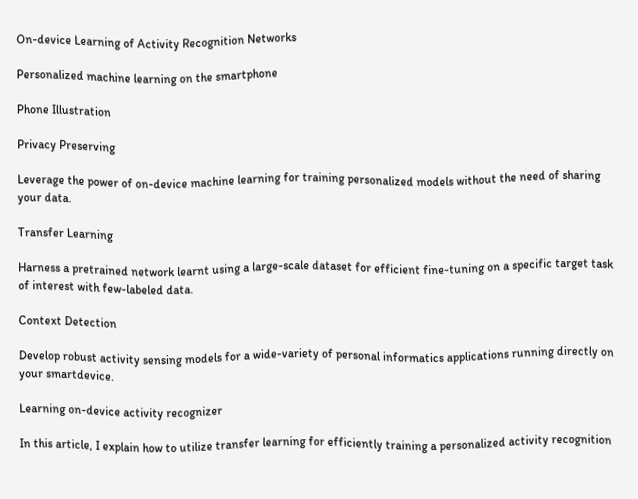On-device Learning of Activity Recognition Networks

Personalized machine learning on the smartphone

Phone Illustration

Privacy Preserving

Leverage the power of on-device machine learning for training personalized models without the need of sharing your data.

Transfer Learning

Harness a pretrained network learnt using a large-scale dataset for efficient fine-tuning on a specific target task of interest with few-labeled data.

Context Detection

Develop robust activity sensing models for a wide-variety of personal informatics applications running directly on your smartdevice.

Learning on-device activity recognizer

In this article, I explain how to utilize transfer learning for efficiently training a personalized activity recognition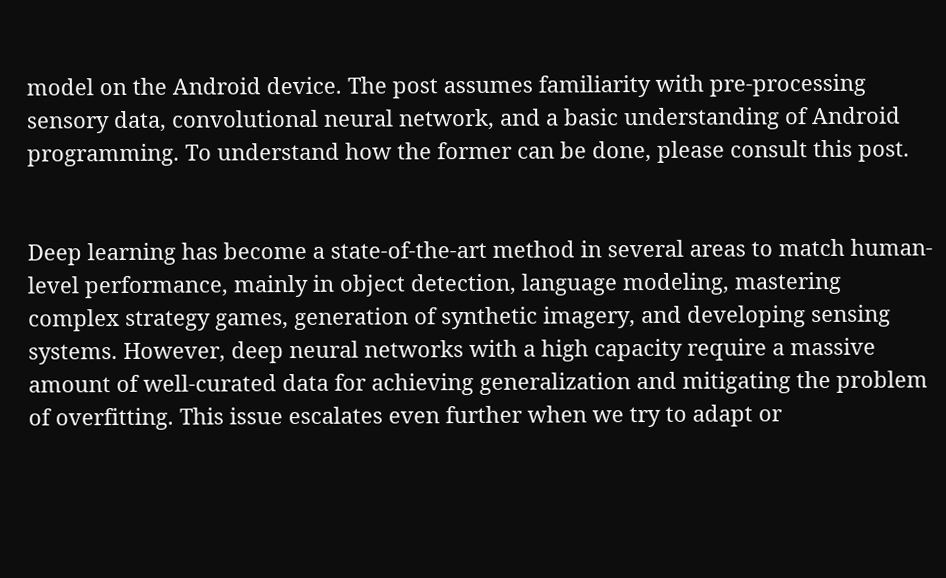model on the Android device. The post assumes familiarity with pre-processing sensory data, convolutional neural network, and a basic understanding of Android programming. To understand how the former can be done, please consult this post.


Deep learning has become a state-of-the-art method in several areas to match human-level performance, mainly in object detection, language modeling, mastering complex strategy games, generation of synthetic imagery, and developing sensing systems. However, deep neural networks with a high capacity require a massive amount of well-curated data for achieving generalization and mitigating the problem of overfitting. This issue escalates even further when we try to adapt or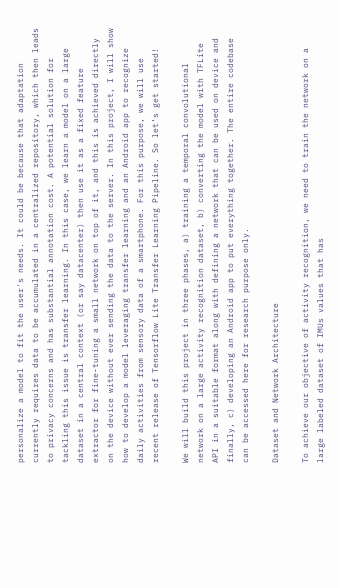personalize a model to fit the user's needs. It could be because that adaptation currently requires data to be accumulated in a centralized repository, which then leads to privacy concerns and has substantial annotation cost. A potential solution for tackling this issue is transfer learning. In this case, we learn a model on a large dataset in a central context (or say datacenter) then use it as a fixed feature extractor for fine-tuning a small network on top of it, and this is achieved directly on the device without ever sending the data to the server. In this project, I will show how to develop a model leveraging transfer learning and an Android app to recognize daily activities from sensory data of a smartphone. For this purpose, we will use recent release of Tensorflow Lite Transfer Learning Pipeline. So let’s get started!

We will build this project in three phases, a) training a temporal convolutional network on a large activity recognition dataset, b) converting the model with TFLite API in a suitable format along with defining a network that can be used on device and finally, c) developing an Android app to put everything together. The entire codebase can be accessed here for research purpose only.

Dataset and Network Architecture

To achieve our objective of activity recognition, we need to train the network on a large labeled dataset of IMUs values that has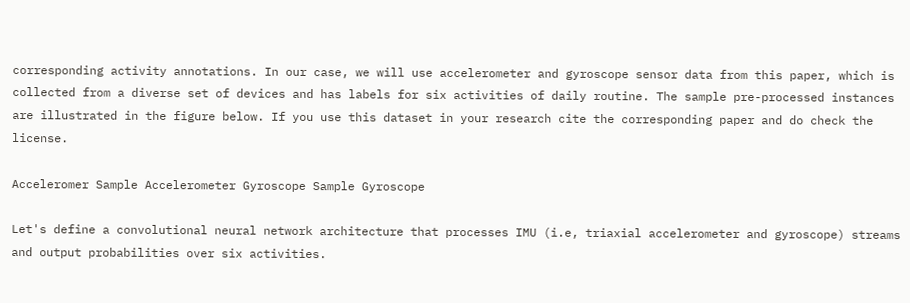corresponding activity annotations. In our case, we will use accelerometer and gyroscope sensor data from this paper, which is collected from a diverse set of devices and has labels for six activities of daily routine. The sample pre-processed instances are illustrated in the figure below. If you use this dataset in your research cite the corresponding paper and do check the license.

Acceleromer Sample Accelerometer Gyroscope Sample Gyroscope

Let's define a convolutional neural network architecture that processes IMU (i.e, triaxial accelerometer and gyroscope) streams and output probabilities over six activities.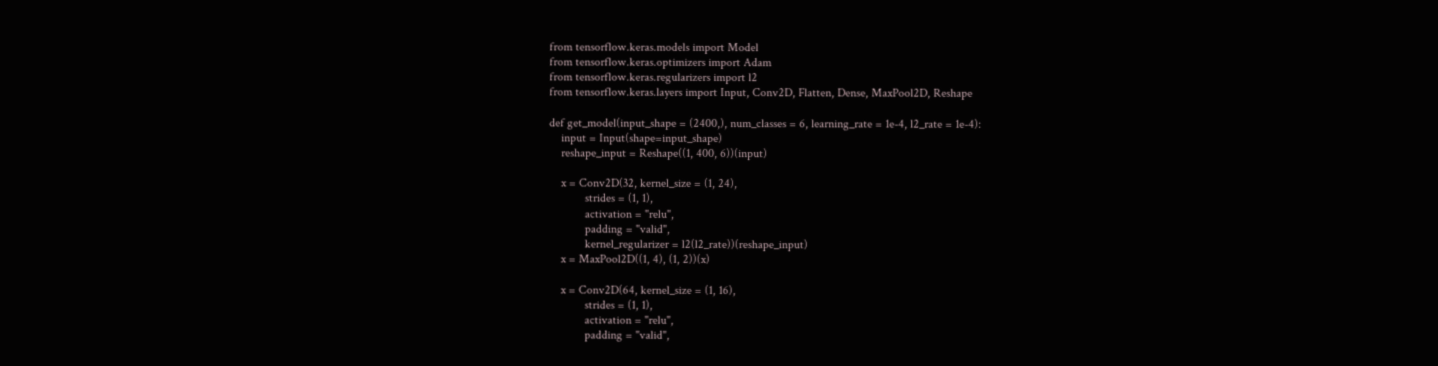from tensorflow.keras.models import Model
from tensorflow.keras.optimizers import Adam
from tensorflow.keras.regularizers import l2
from tensorflow.keras.layers import Input, Conv2D, Flatten, Dense, MaxPool2D, Reshape

def get_model(input_shape = (2400,), num_classes = 6, learning_rate = 1e-4, l2_rate = 1e-4):
    input = Input(shape=input_shape)
    reshape_input = Reshape((1, 400, 6))(input)

    x = Conv2D(32, kernel_size = (1, 24),
            strides = (1, 1),
            activation = "relu",
            padding = "valid",
            kernel_regularizer = l2(l2_rate))(reshape_input)
    x = MaxPool2D((1, 4), (1, 2))(x)

    x = Conv2D(64, kernel_size = (1, 16),
            strides = (1, 1),
            activation = "relu",
            padding = "valid",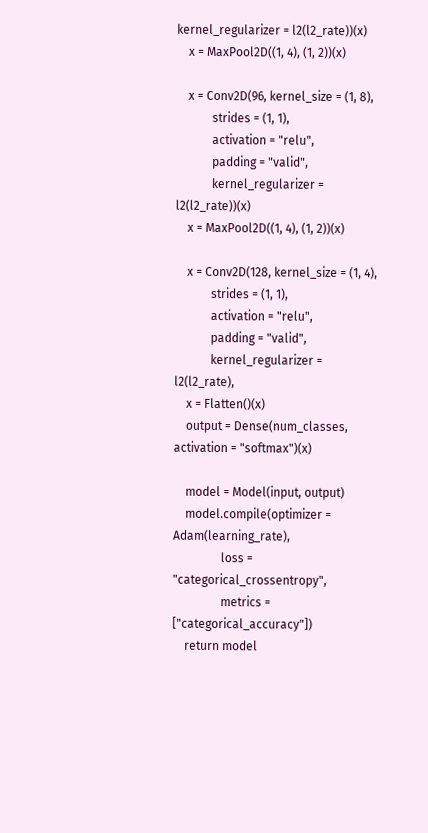kernel_regularizer = l2(l2_rate))(x)
    x = MaxPool2D((1, 4), (1, 2))(x)

    x = Conv2D(96, kernel_size = (1, 8),
            strides = (1, 1),
            activation = "relu",
            padding = "valid",
            kernel_regularizer = l2(l2_rate))(x)
    x = MaxPool2D((1, 4), (1, 2))(x)

    x = Conv2D(128, kernel_size = (1, 4),
            strides = (1, 1),
            activation = "relu",
            padding = "valid",
            kernel_regularizer = l2(l2_rate),
    x = Flatten()(x)
    output = Dense(num_classes, activation = "softmax")(x)

    model = Model(input, output)
    model.compile(optimizer = Adam(learning_rate),
                loss = "categorical_crossentropy",
                metrics = ["categorical_accuracy"])
    return model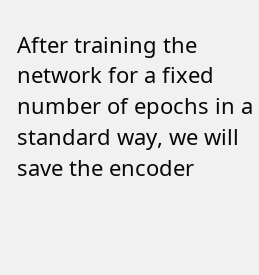After training the network for a fixed number of epochs in a standard way, we will save the encoder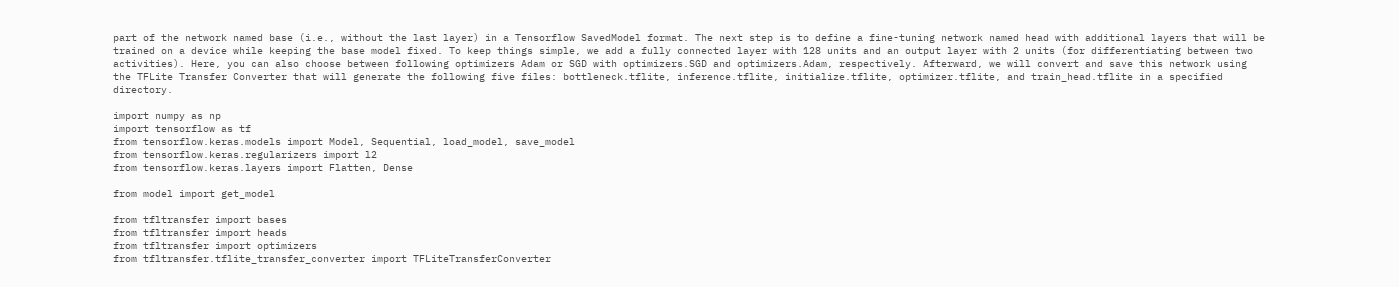part of the network named base (i.e., without the last layer) in a Tensorflow SavedModel format. The next step is to define a fine-tuning network named head with additional layers that will be trained on a device while keeping the base model fixed. To keep things simple, we add a fully connected layer with 128 units and an output layer with 2 units (for differentiating between two activities). Here, you can also choose between following optimizers Adam or SGD with optimizers.SGD and optimizers.Adam, respectively. Afterward, we will convert and save this network using the TFLite Transfer Converter that will generate the following five files: bottleneck.tflite, inference.tflite, initialize.tflite, optimizer.tflite, and train_head.tflite in a specified directory.

import numpy as np
import tensorflow as tf
from tensorflow.keras.models import Model, Sequential, load_model, save_model
from tensorflow.keras.regularizers import l2
from tensorflow.keras.layers import Flatten, Dense

from model import get_model

from tfltransfer import bases
from tfltransfer import heads
from tfltransfer import optimizers
from tfltransfer.tflite_transfer_converter import TFLiteTransferConverter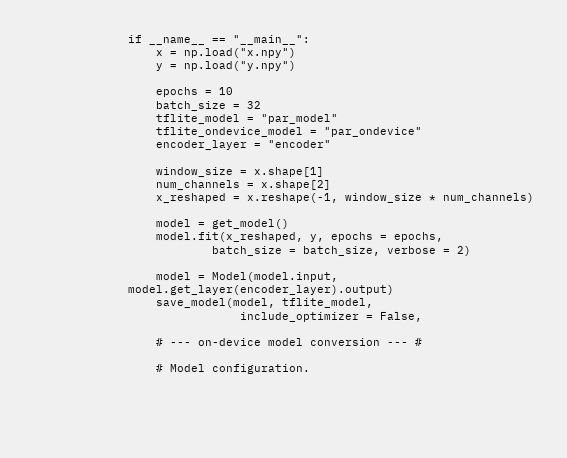if __name__ == "__main__":
    x = np.load("x.npy")
    y = np.load("y.npy")

    epochs = 10
    batch_size = 32
    tflite_model = "par_model"
    tflite_ondevice_model = "par_ondevice"
    encoder_layer = "encoder"

    window_size = x.shape[1]
    num_channels = x.shape[2]
    x_reshaped = x.reshape(-1, window_size * num_channels)

    model = get_model()
    model.fit(x_reshaped, y, epochs = epochs,
            batch_size = batch_size, verbose = 2)

    model = Model(model.input, model.get_layer(encoder_layer).output)
    save_model(model, tflite_model,
                include_optimizer = False,

    # --- on-device model conversion --- #

    # Model configuration.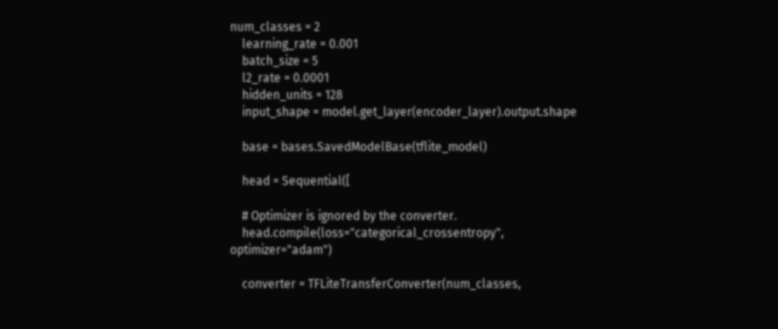num_classes = 2
    learning_rate = 0.001
    batch_size = 5
    l2_rate = 0.0001
    hidden_units = 128
    input_shape = model.get_layer(encoder_layer).output.shape

    base = bases.SavedModelBase(tflite_model)

    head = Sequential([

    # Optimizer is ignored by the converter.
    head.compile(loss="categorical_crossentropy", optimizer="adam")

    converter = TFLiteTransferConverter(num_classes,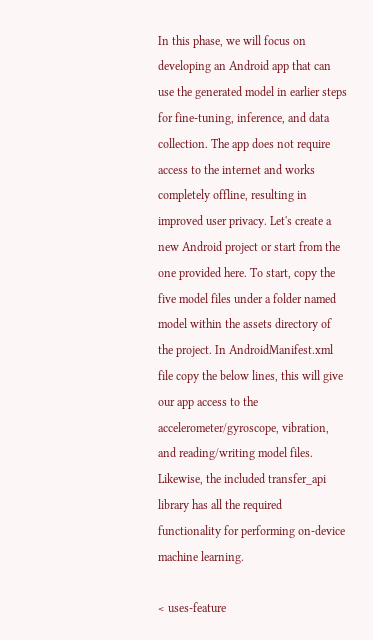In this phase, we will focus on developing an Android app that can use the generated model in earlier steps for fine-tuning, inference, and data collection. The app does not require access to the internet and works completely offline, resulting in improved user privacy. Let's create a new Android project or start from the one provided here. To start, copy the five model files under a folder named model within the assets directory of the project. In AndroidManifest.xml file copy the below lines, this will give our app access to the accelerometer/gyroscope, vibration, and reading/writing model files. Likewise, the included transfer_api library has all the required functionality for performing on-device machine learning.

< uses-feature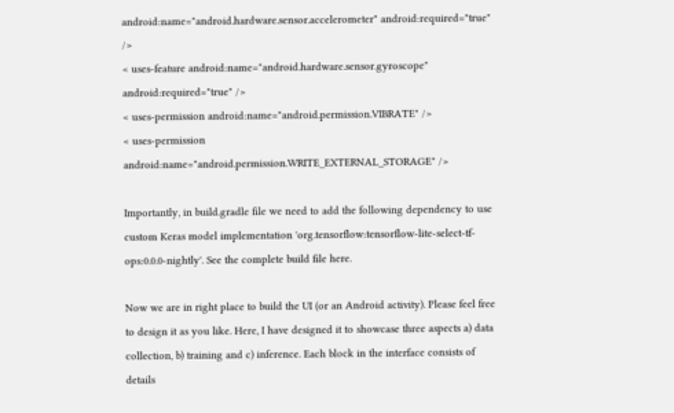android:name="android.hardware.sensor.accelerometer" android:required="true" />
< uses-feature android:name="android.hardware.sensor.gyroscope" android:required="true" />
< uses-permission android:name="android.permission.VIBRATE" />
< uses-permission android:name="android.permission.WRITE_EXTERNAL_STORAGE" />

Importantly, in build.gradle file we need to add the following dependency to use custom Keras model implementation 'org.tensorflow:tensorflow-lite-select-tf-ops:0.0.0-nightly'. See the complete build file here.

Now we are in right place to build the UI (or an Android activity). Please feel free to design it as you like. Here, I have designed it to showcase three aspects a) data collection, b) training and c) inference. Each block in the interface consists of details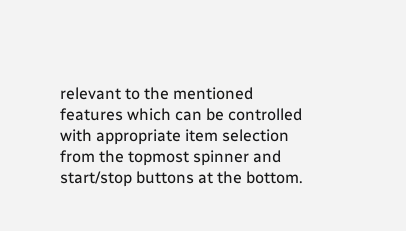relevant to the mentioned features which can be controlled with appropriate item selection from the topmost spinner and start/stop buttons at the bottom.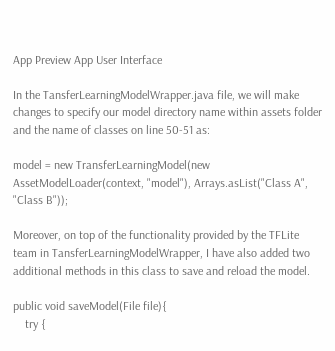App Preview App User Interface

In the TansferLearningModelWrapper.java file, we will make changes to specify our model directory name within assets folder and the name of classes on line 50-51 as:

model = new TransferLearningModel(new AssetModelLoader(context, "model"), Arrays.asList("Class A", "Class B"));

Moreover, on top of the functionality provided by the TFLite team in TansferLearningModelWrapper, I have also added two additional methods in this class to save and reload the model.

public void saveModel(File file){
    try {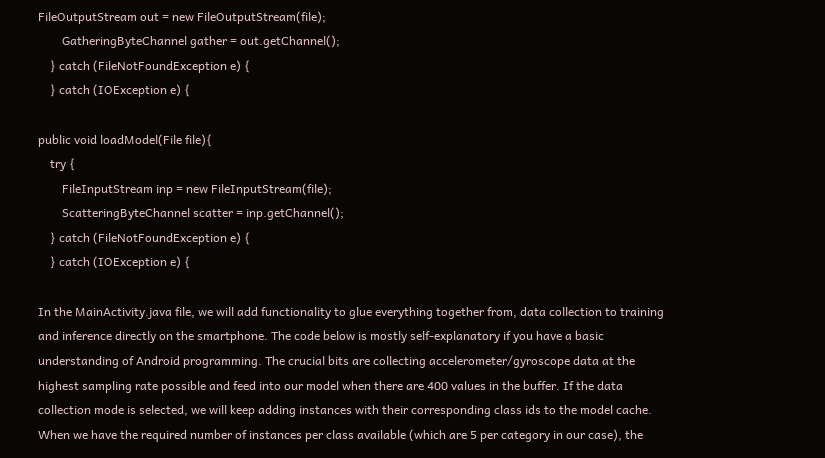FileOutputStream out = new FileOutputStream(file);
        GatheringByteChannel gather = out.getChannel();
    } catch (FileNotFoundException e) {
    } catch (IOException e) {

public void loadModel(File file){
    try {
        FileInputStream inp = new FileInputStream(file);
        ScatteringByteChannel scatter = inp.getChannel();
    } catch (FileNotFoundException e) {
    } catch (IOException e) {

In the MainActivity.java file, we will add functionality to glue everything together from, data collection to training and inference directly on the smartphone. The code below is mostly self-explanatory if you have a basic understanding of Android programming. The crucial bits are collecting accelerometer/gyroscope data at the highest sampling rate possible and feed into our model when there are 400 values in the buffer. If the data collection mode is selected, we will keep adding instances with their corresponding class ids to the model cache. When we have the required number of instances per class available (which are 5 per category in our case), the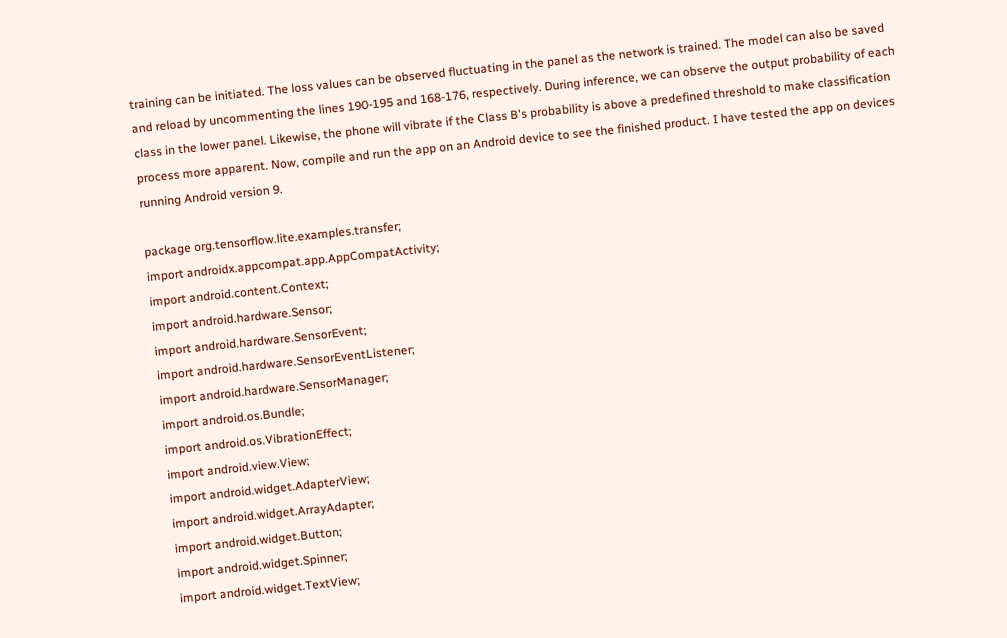training can be initiated. The loss values can be observed fluctuating in the panel as the network is trained. The model can also be saved and reload by uncommenting the lines 190-195 and 168-176, respectively. During inference, we can observe the output probability of each class in the lower panel. Likewise, the phone will vibrate if the Class B's probability is above a predefined threshold to make classification process more apparent. Now, compile and run the app on an Android device to see the finished product. I have tested the app on devices running Android version 9.

package org.tensorflow.lite.examples.transfer;
import androidx.appcompat.app.AppCompatActivity;
import android.content.Context;
import android.hardware.Sensor;
import android.hardware.SensorEvent;
import android.hardware.SensorEventListener;
import android.hardware.SensorManager;
import android.os.Bundle;
import android.os.VibrationEffect;
import android.view.View;
import android.widget.AdapterView;
import android.widget.ArrayAdapter;
import android.widget.Button;
import android.widget.Spinner;
import android.widget.TextView;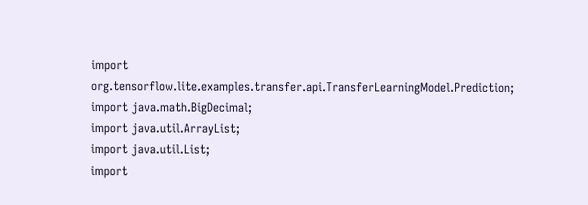import org.tensorflow.lite.examples.transfer.api.TransferLearningModel.Prediction;
import java.math.BigDecimal;
import java.util.ArrayList;
import java.util.List;
import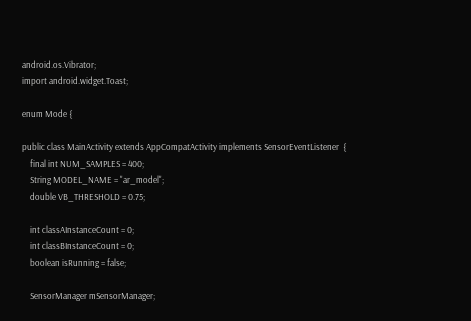android.os.Vibrator;
import android.widget.Toast;

enum Mode {

public class MainActivity extends AppCompatActivity implements SensorEventListener  {
    final int NUM_SAMPLES = 400;
    String MODEL_NAME = "ar_model";
    double VB_THRESHOLD = 0.75;

    int classAInstanceCount = 0;
    int classBInstanceCount = 0;
    boolean isRunning = false;

    SensorManager mSensorManager;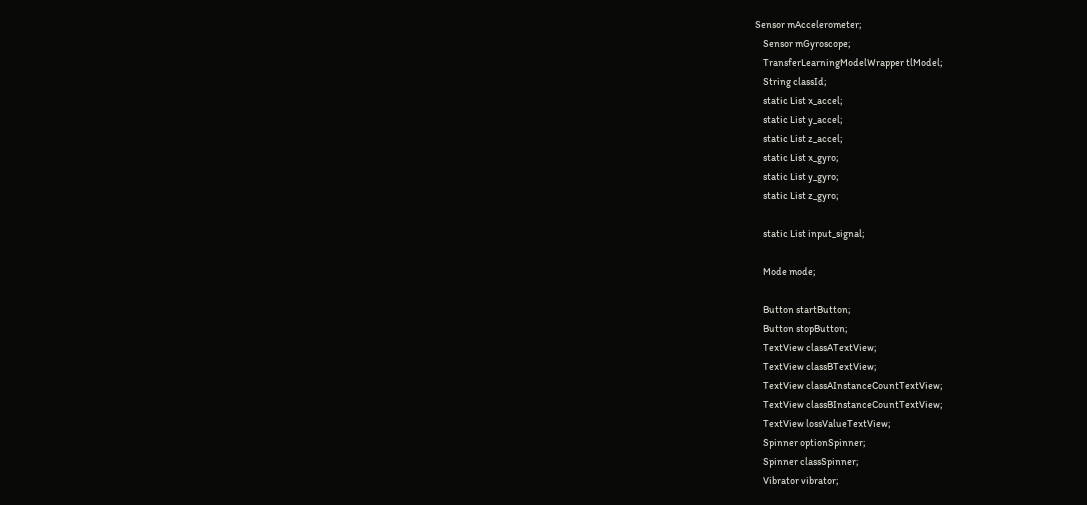Sensor mAccelerometer;
    Sensor mGyroscope;
    TransferLearningModelWrapper tlModel;
    String classId;
    static List x_accel;
    static List y_accel;
    static List z_accel;
    static List x_gyro;
    static List y_gyro;
    static List z_gyro;

    static List input_signal;

    Mode mode;

    Button startButton;
    Button stopButton;
    TextView classATextView;
    TextView classBTextView;
    TextView classAInstanceCountTextView;
    TextView classBInstanceCountTextView;
    TextView lossValueTextView;
    Spinner optionSpinner;
    Spinner classSpinner;
    Vibrator vibrator;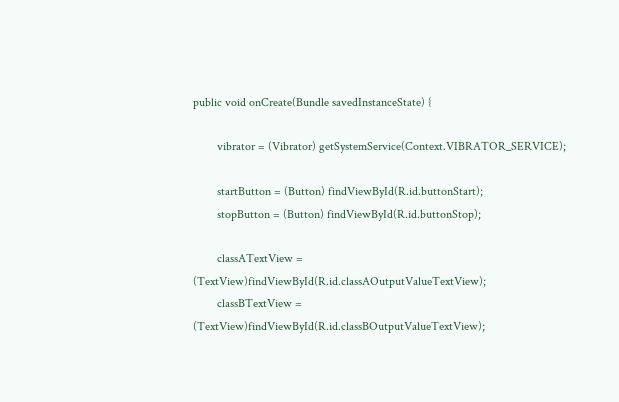public void onCreate(Bundle savedInstanceState) {

        vibrator = (Vibrator) getSystemService(Context.VIBRATOR_SERVICE);

        startButton = (Button) findViewById(R.id.buttonStart);
        stopButton = (Button) findViewById(R.id.buttonStop);

        classATextView = (TextView)findViewById(R.id.classAOutputValueTextView);
        classBTextView = (TextView)findViewById(R.id.classBOutputValueTextView);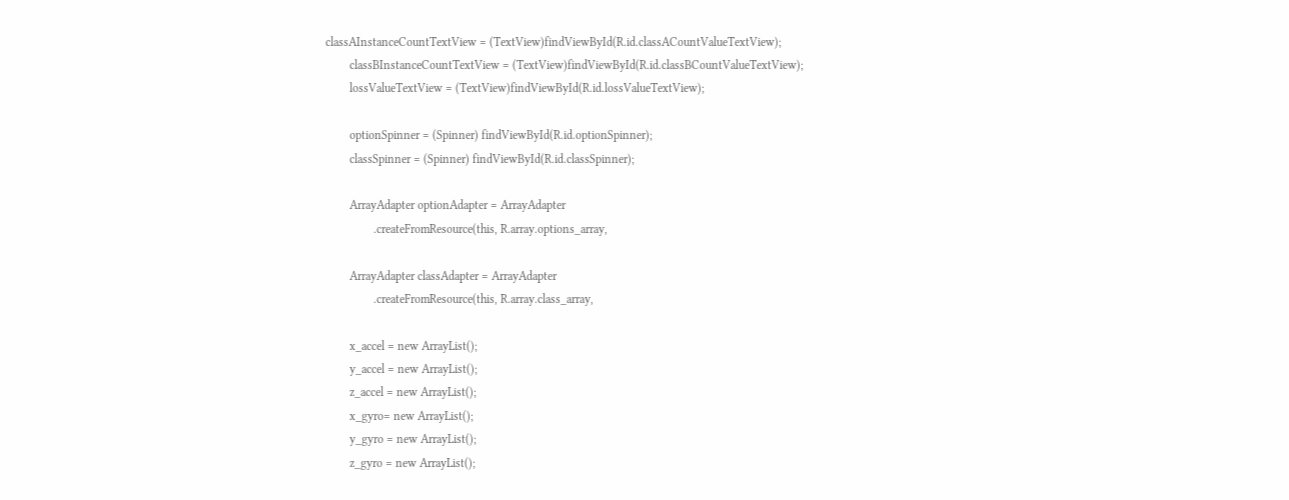classAInstanceCountTextView = (TextView)findViewById(R.id.classACountValueTextView);
        classBInstanceCountTextView = (TextView)findViewById(R.id.classBCountValueTextView);
        lossValueTextView = (TextView)findViewById(R.id.lossValueTextView);

        optionSpinner = (Spinner) findViewById(R.id.optionSpinner);
        classSpinner = (Spinner) findViewById(R.id.classSpinner);

        ArrayAdapter optionAdapter = ArrayAdapter
                .createFromResource(this, R.array.options_array,

        ArrayAdapter classAdapter = ArrayAdapter
                .createFromResource(this, R.array.class_array,

        x_accel = new ArrayList();
        y_accel = new ArrayList();
        z_accel = new ArrayList();
        x_gyro= new ArrayList();
        y_gyro = new ArrayList();
        z_gyro = new ArrayList();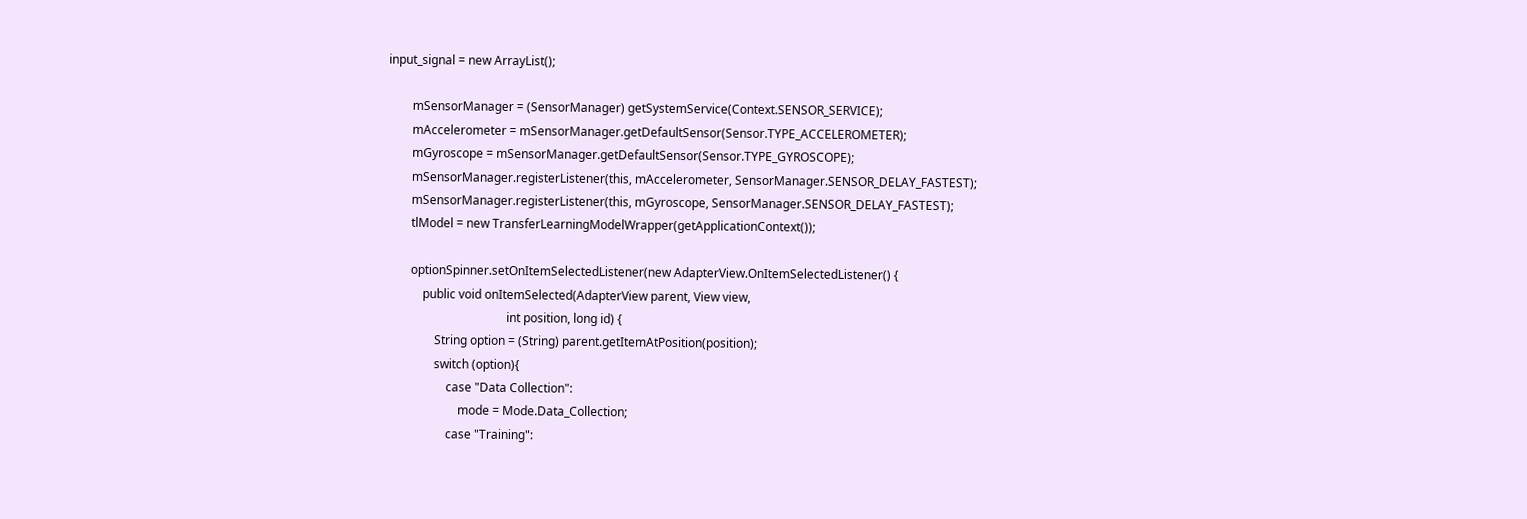input_signal = new ArrayList();

        mSensorManager = (SensorManager) getSystemService(Context.SENSOR_SERVICE);
        mAccelerometer = mSensorManager.getDefaultSensor(Sensor.TYPE_ACCELEROMETER);
        mGyroscope = mSensorManager.getDefaultSensor(Sensor.TYPE_GYROSCOPE);
        mSensorManager.registerListener(this, mAccelerometer, SensorManager.SENSOR_DELAY_FASTEST);
        mSensorManager.registerListener(this, mGyroscope, SensorManager.SENSOR_DELAY_FASTEST);
        tlModel = new TransferLearningModelWrapper(getApplicationContext());

        optionSpinner.setOnItemSelectedListener(new AdapterView.OnItemSelectedListener() {
            public void onItemSelected(AdapterView parent, View view,
                                        int position, long id) {
                String option = (String) parent.getItemAtPosition(position);
                switch (option){
                    case "Data Collection":
                        mode = Mode.Data_Collection;
                    case "Training":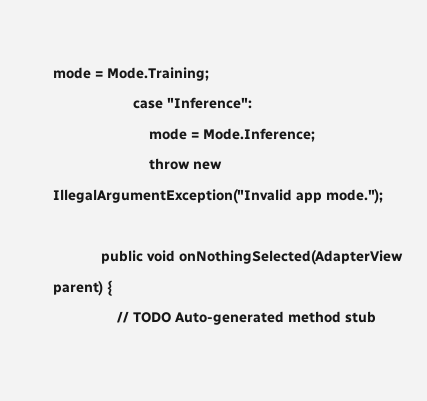mode = Mode.Training;
                    case "Inference":
                        mode = Mode.Inference;
                        throw new IllegalArgumentException("Invalid app mode.");

            public void onNothingSelected(AdapterView parent) {
                // TODO Auto-generated method stub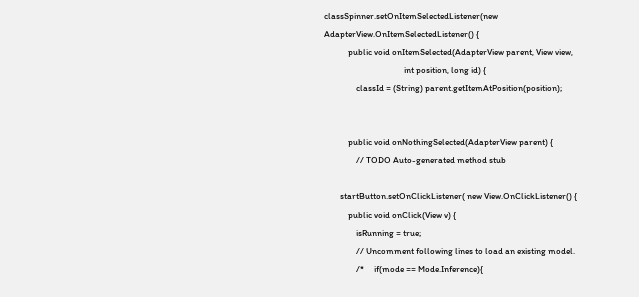classSpinner.setOnItemSelectedListener(new AdapterView.OnItemSelectedListener() {
            public void onItemSelected(AdapterView parent, View view,
                                        int position, long id) {
                classId = (String) parent.getItemAtPosition(position);


            public void onNothingSelected(AdapterView parent) {
                // TODO Auto-generated method stub

        startButton.setOnClickListener( new View.OnClickListener() {
            public void onClick(View v) {
                isRunning = true;
                // Uncomment following lines to load an existing model.
                /*     if(mode == Mode.Inference){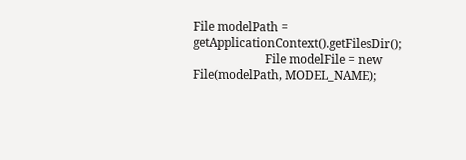File modelPath = getApplicationContext().getFilesDir();
                        File modelFile = new File(modelPath, MODEL_NAME);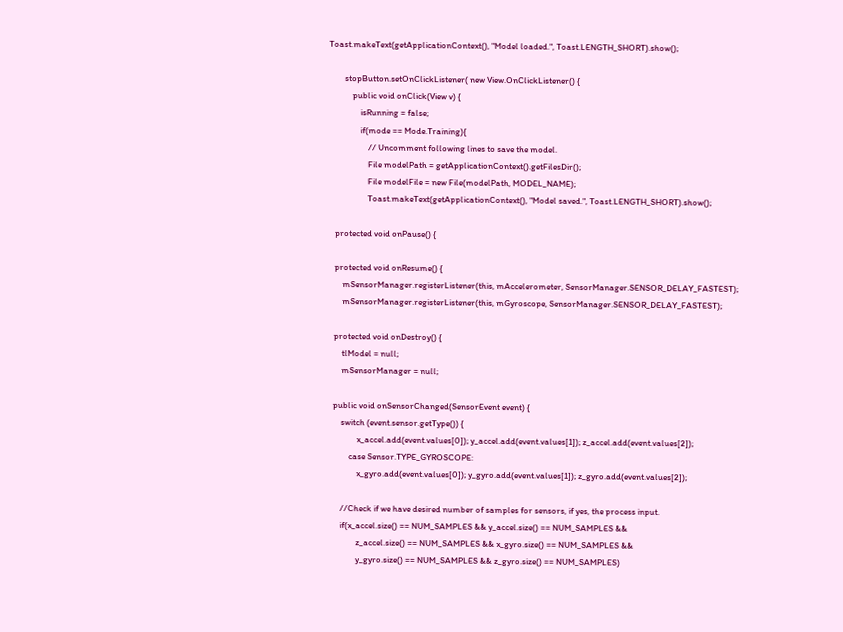Toast.makeText(getApplicationContext(), "Model loaded.", Toast.LENGTH_SHORT).show();

        stopButton.setOnClickListener( new View.OnClickListener() {
            public void onClick(View v) {
                isRunning = false;
                if(mode == Mode.Training){
                    // Uncomment following lines to save the model.
                    File modelPath = getApplicationContext().getFilesDir();
                    File modelFile = new File(modelPath, MODEL_NAME);
                    Toast.makeText(getApplicationContext(), "Model saved.", Toast.LENGTH_SHORT).show();

    protected void onPause() {

    protected void onResume() {
        mSensorManager.registerListener(this, mAccelerometer, SensorManager.SENSOR_DELAY_FASTEST);
        mSensorManager.registerListener(this, mGyroscope, SensorManager.SENSOR_DELAY_FASTEST);

    protected void onDestroy() {
        tlModel = null;
        mSensorManager = null;

    public void onSensorChanged(SensorEvent event) {
        switch (event.sensor.getType()) {
                x_accel.add(event.values[0]); y_accel.add(event.values[1]); z_accel.add(event.values[2]);
            case Sensor.TYPE_GYROSCOPE:
                x_gyro.add(event.values[0]); y_gyro.add(event.values[1]); z_gyro.add(event.values[2]);

        //Check if we have desired number of samples for sensors, if yes, the process input.
        if(x_accel.size() == NUM_SAMPLES && y_accel.size() == NUM_SAMPLES &&
                z_accel.size() == NUM_SAMPLES && x_gyro.size() == NUM_SAMPLES &&
                y_gyro.size() == NUM_SAMPLES && z_gyro.size() == NUM_SAMPLES)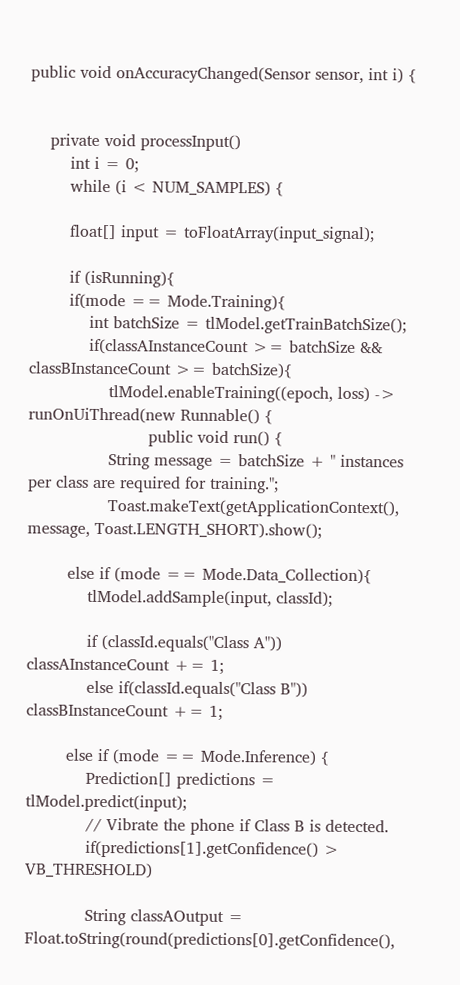public void onAccuracyChanged(Sensor sensor, int i) {


    private void processInput()
        int i = 0;
        while (i < NUM_SAMPLES) {

        float[] input = toFloatArray(input_signal);

        if (isRunning){
        if(mode == Mode.Training){
            int batchSize = tlModel.getTrainBatchSize();
            if(classAInstanceCount >= batchSize && classBInstanceCount >= batchSize){
                tlModel.enableTraining((epoch, loss) -> runOnUiThread(new Runnable() {
                        public void run() {
                String message = batchSize + " instances per class are required for training.";
                Toast.makeText(getApplicationContext(), message, Toast.LENGTH_SHORT).show();

        else if (mode == Mode.Data_Collection){
            tlModel.addSample(input, classId);

            if (classId.equals("Class A")) classAInstanceCount += 1;
            else if(classId.equals("Class B")) classBInstanceCount += 1;

        else if (mode == Mode.Inference) {
            Prediction[] predictions = tlModel.predict(input);
            // Vibrate the phone if Class B is detected.
            if(predictions[1].getConfidence() > VB_THRESHOLD)

            String classAOutput = Float.toString(round(predictions[0].getConfidence(),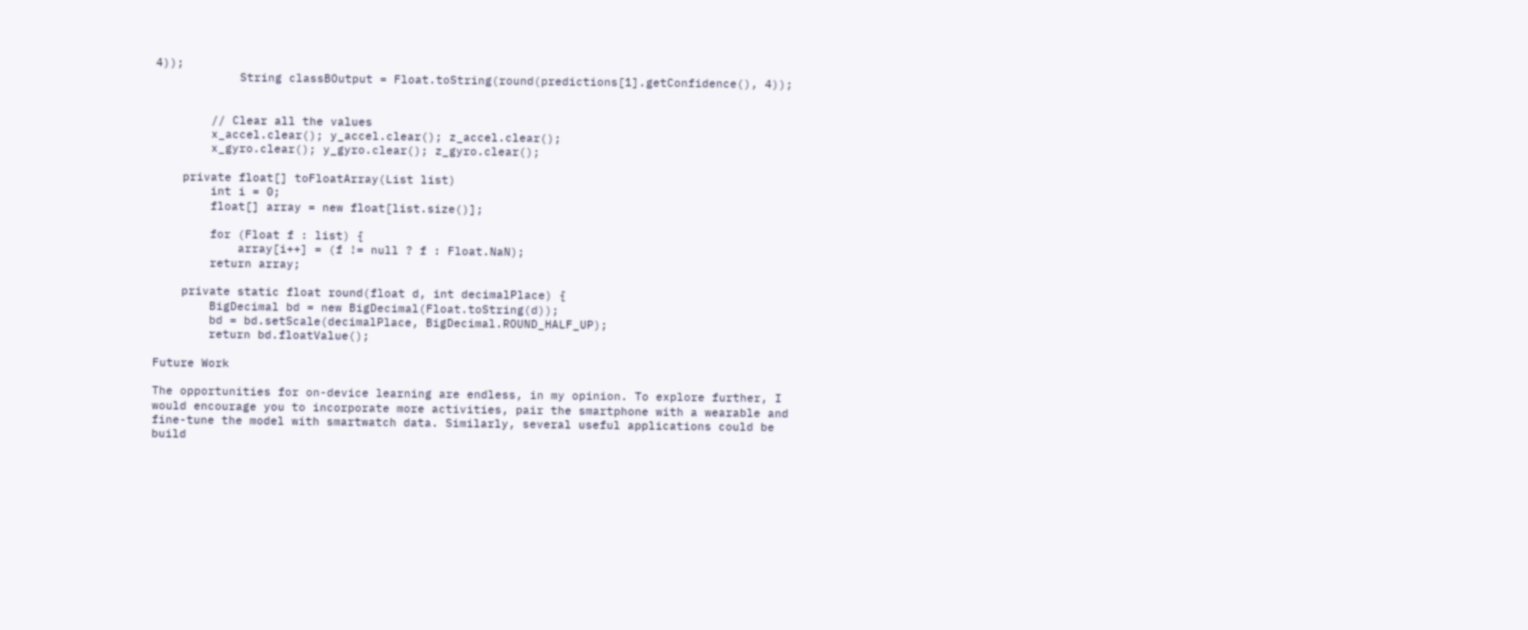4));
            String classBOutput = Float.toString(round(predictions[1].getConfidence(), 4));


        // Clear all the values
        x_accel.clear(); y_accel.clear(); z_accel.clear();
        x_gyro.clear(); y_gyro.clear(); z_gyro.clear();

    private float[] toFloatArray(List list)
        int i = 0;
        float[] array = new float[list.size()];

        for (Float f : list) {
            array[i++] = (f != null ? f : Float.NaN);
        return array;

    private static float round(float d, int decimalPlace) {
        BigDecimal bd = new BigDecimal(Float.toString(d));
        bd = bd.setScale(decimalPlace, BigDecimal.ROUND_HALF_UP);
        return bd.floatValue();

Future Work

The opportunities for on-device learning are endless, in my opinion. To explore further, I would encourage you to incorporate more activities, pair the smartphone with a wearable and fine-tune the model with smartwatch data. Similarly, several useful applications could be build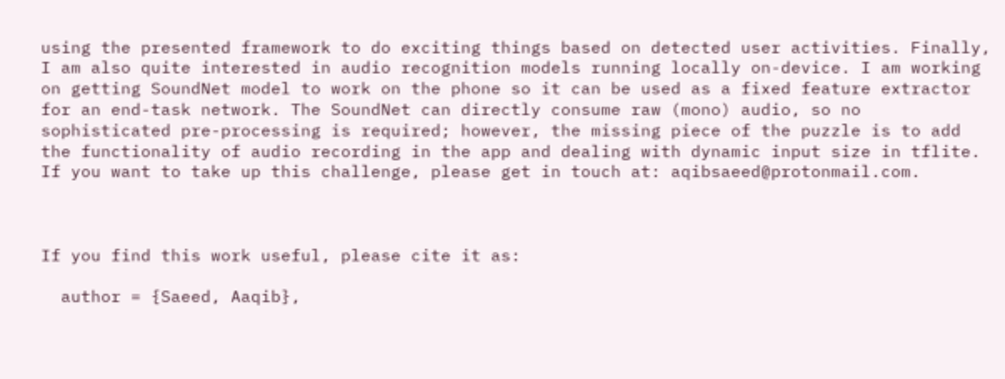using the presented framework to do exciting things based on detected user activities. Finally, I am also quite interested in audio recognition models running locally on-device. I am working on getting SoundNet model to work on the phone so it can be used as a fixed feature extractor for an end-task network. The SoundNet can directly consume raw (mono) audio, so no sophisticated pre-processing is required; however, the missing piece of the puzzle is to add the functionality of audio recording in the app and dealing with dynamic input size in tflite. If you want to take up this challenge, please get in touch at: aqibsaeed@protonmail.com.



If you find this work useful, please cite it as:

  author = {Saeed, Aaqib},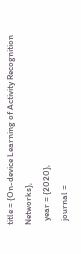title = {On-device Learning of Activity Recognition Networks},
  year = {2020},
  journal =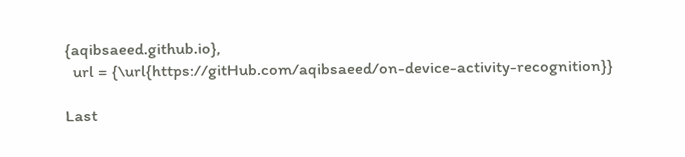{aqibsaeed.github.io},
  url = {\url{https://gitHub.com/aqibsaeed/on-device-activity-recognition}}

Last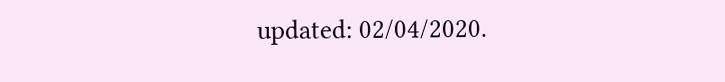updated: 02/04/2020.